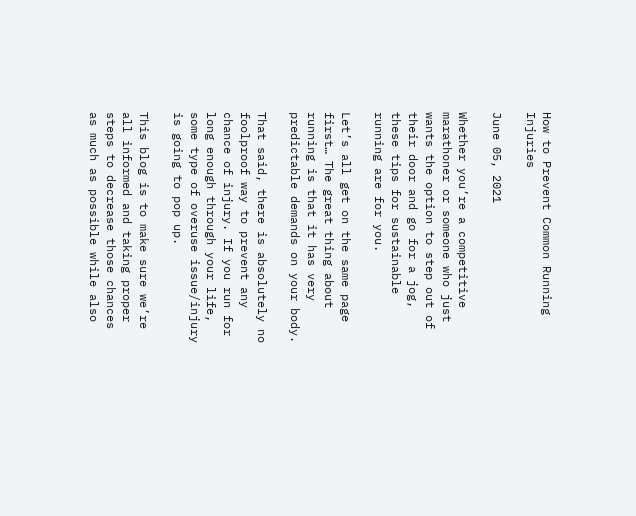How to Prevent Common Running Injuries

June 05, 2021

Whether you’re a competitive marathoner or someone who just wants the option to step out of their door and go for a jog, these tips for sustainable running are for you.

Let’s all get on the same page first… The great thing about running is that it has very predictable demands on your body.

That said, there is absolutely no foolproof way to prevent any chance of injury. If you run for long enough through your life, some type of overuse issue/injury is going to pop up.

This blog is to make sure we’re all informed and taking proper steps to decrease those chances as much as possible while also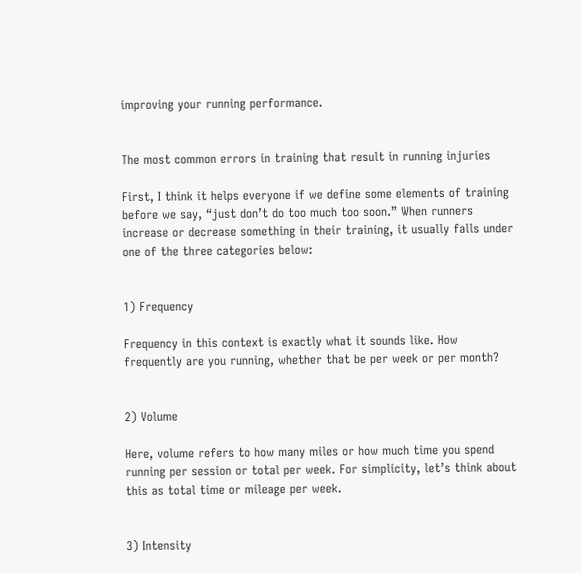improving your running performance.


The most common errors in training that result in running injuries

First, I think it helps everyone if we define some elements of training before we say, “just don’t do too much too soon.” When runners increase or decrease something in their training, it usually falls under one of the three categories below:


1) Frequency

Frequency in this context is exactly what it sounds like. How frequently are you running, whether that be per week or per month?


2) Volume

Here, volume refers to how many miles or how much time you spend running per session or total per week. For simplicity, let’s think about this as total time or mileage per week.


3) Intensity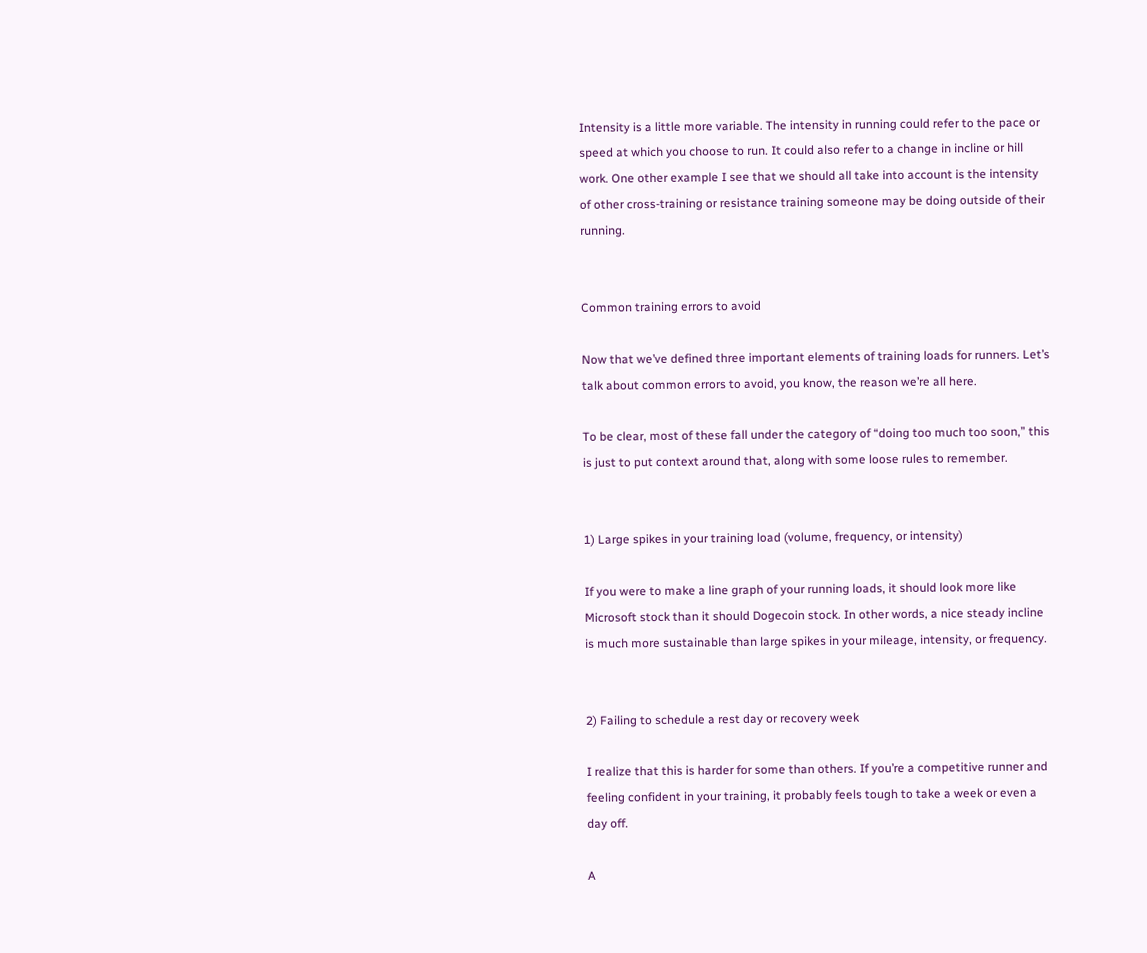Intensity is a little more variable. The intensity in running could refer to the pace or speed at which you choose to run. It could also refer to a change in incline or hill work. One other example I see that we should all take into account is the intensity of other cross-training or resistance training someone may be doing outside of their running.


Common training errors to avoid

Now that we’ve defined three important elements of training loads for runners. Let’s talk about common errors to avoid, you know, the reason we’re all here.

To be clear, most of these fall under the category of “doing too much too soon,” this is just to put context around that, along with some loose rules to remember.


1) Large spikes in your training load (volume, frequency, or intensity)

If you were to make a line graph of your running loads, it should look more like Microsoft stock than it should Dogecoin stock. In other words, a nice steady incline is much more sustainable than large spikes in your mileage, intensity, or frequency.


2) Failing to schedule a rest day or recovery week

I realize that this is harder for some than others. If you’re a competitive runner and feeling confident in your training, it probably feels tough to take a week or even a day off.

A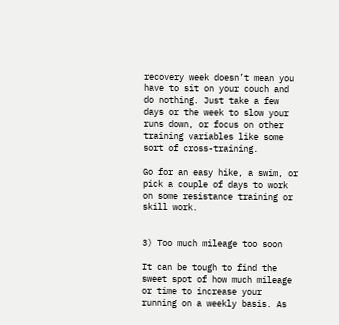recovery week doesn’t mean you have to sit on your couch and do nothing. Just take a few days or the week to slow your runs down, or focus on other training variables like some sort of cross-training.

Go for an easy hike, a swim, or pick a couple of days to work on some resistance training or skill work.


3) Too much mileage too soon

It can be tough to find the sweet spot of how much mileage or time to increase your running on a weekly basis. As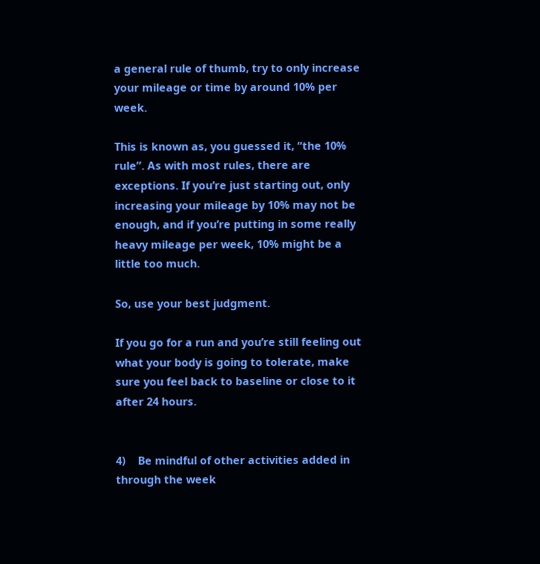a general rule of thumb, try to only increase your mileage or time by around 10% per week.

This is known as, you guessed it, “the 10% rule”. As with most rules, there are exceptions. If you’re just starting out, only increasing your mileage by 10% may not be enough, and if you’re putting in some really heavy mileage per week, 10% might be a little too much.

So, use your best judgment.

If you go for a run and you’re still feeling out what your body is going to tolerate, make sure you feel back to baseline or close to it after 24 hours.


4)    Be mindful of other activities added in through the week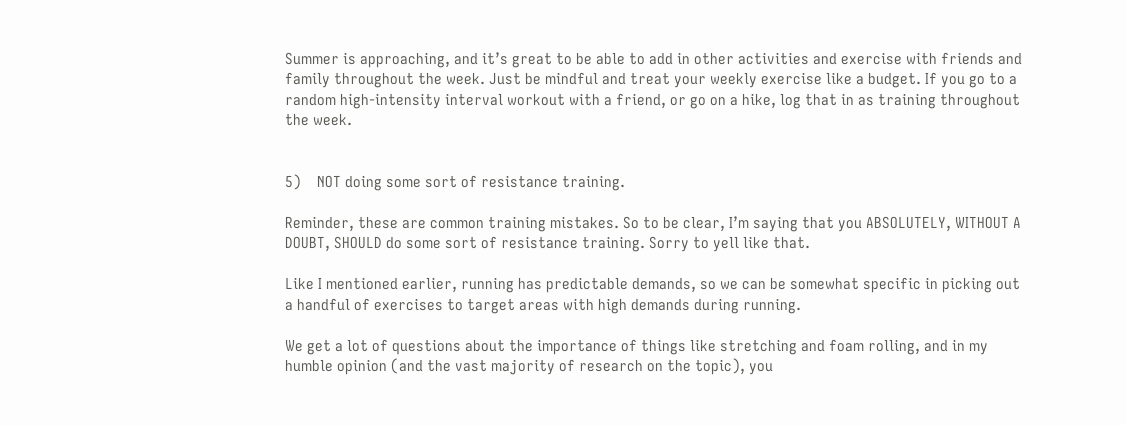Summer is approaching, and it’s great to be able to add in other activities and exercise with friends and family throughout the week. Just be mindful and treat your weekly exercise like a budget. If you go to a random high-intensity interval workout with a friend, or go on a hike, log that in as training throughout the week.


5)    NOT doing some sort of resistance training.

Reminder, these are common training mistakes. So to be clear, I’m saying that you ABSOLUTELY, WITHOUT A DOUBT, SHOULD do some sort of resistance training. Sorry to yell like that.

Like I mentioned earlier, running has predictable demands, so we can be somewhat specific in picking out a handful of exercises to target areas with high demands during running.

We get a lot of questions about the importance of things like stretching and foam rolling, and in my humble opinion (and the vast majority of research on the topic), you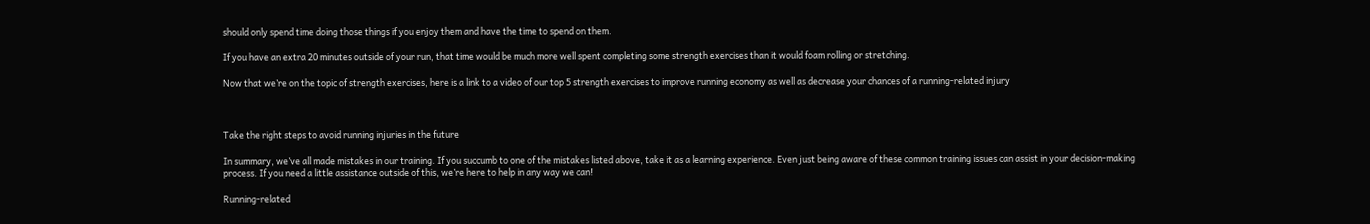should only spend time doing those things if you enjoy them and have the time to spend on them.

If you have an extra 20 minutes outside of your run, that time would be much more well spent completing some strength exercises than it would foam rolling or stretching.

Now that we’re on the topic of strength exercises, here is a link to a video of our top 5 strength exercises to improve running economy as well as decrease your chances of a running-related injury



Take the right steps to avoid running injuries in the future

In summary, we’ve all made mistakes in our training. If you succumb to one of the mistakes listed above, take it as a learning experience. Even just being aware of these common training issues can assist in your decision-making process. If you need a little assistance outside of this, we’re here to help in any way we can!

Running-related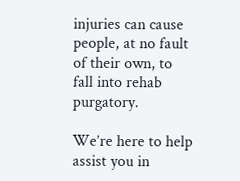injuries can cause people, at no fault of their own, to fall into rehab purgatory.

We’re here to help assist you in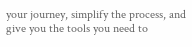your journey, simplify the process, and give you the tools you need to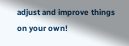adjust and improve things on your own!